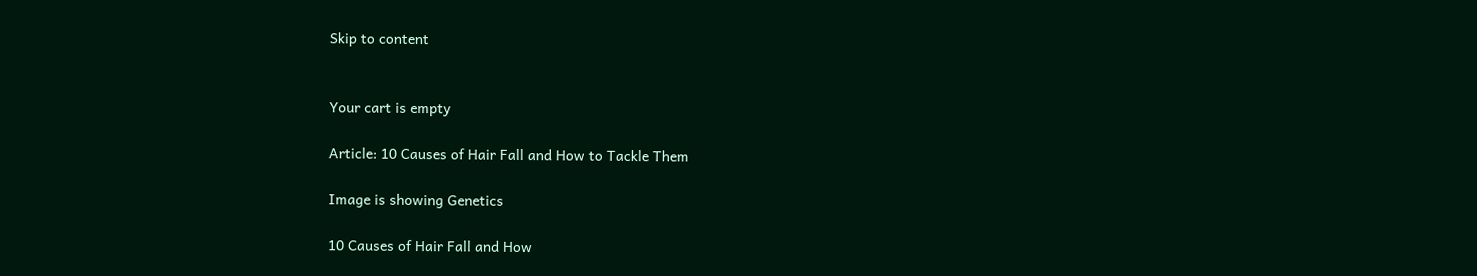Skip to content


Your cart is empty

Article: 10 Causes of Hair Fall and How to Tackle Them

Image is showing Genetics

10 Causes of Hair Fall and How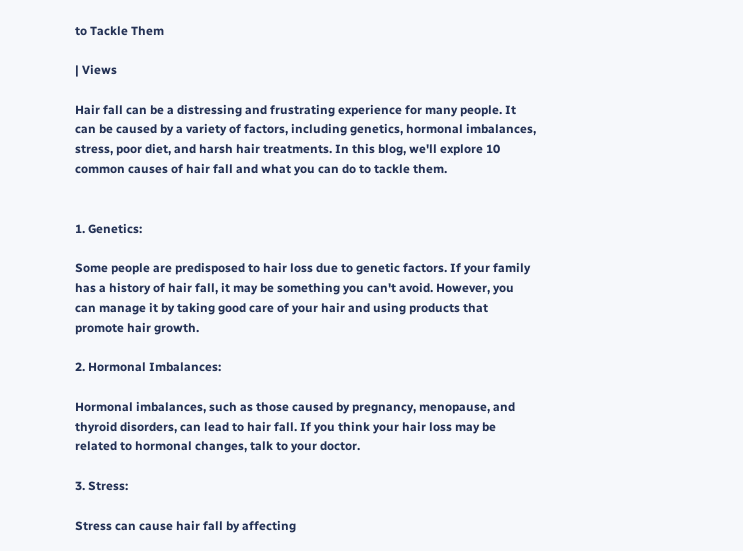to Tackle Them

| Views

Hair fall can be a distressing and frustrating experience for many people. It can be caused by a variety of factors, including genetics, hormonal imbalances, stress, poor diet, and harsh hair treatments. In this blog, we'll explore 10 common causes of hair fall and what you can do to tackle them.


1. Genetics:

Some people are predisposed to hair loss due to genetic factors. If your family has a history of hair fall, it may be something you can't avoid. However, you can manage it by taking good care of your hair and using products that promote hair growth.

2. Hormonal Imbalances:

Hormonal imbalances, such as those caused by pregnancy, menopause, and thyroid disorders, can lead to hair fall. If you think your hair loss may be related to hormonal changes, talk to your doctor.

3. Stress:

Stress can cause hair fall by affecting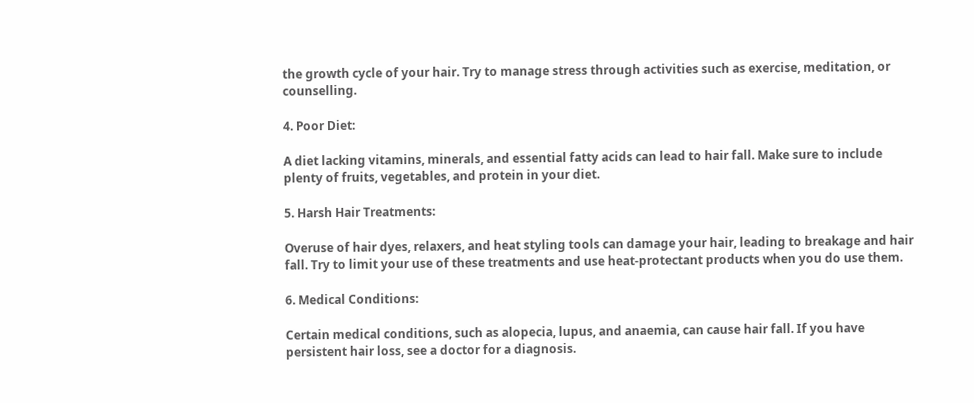the growth cycle of your hair. Try to manage stress through activities such as exercise, meditation, or counselling.

4. Poor Diet:

A diet lacking vitamins, minerals, and essential fatty acids can lead to hair fall. Make sure to include plenty of fruits, vegetables, and protein in your diet.

5. Harsh Hair Treatments:

Overuse of hair dyes, relaxers, and heat styling tools can damage your hair, leading to breakage and hair fall. Try to limit your use of these treatments and use heat-protectant products when you do use them.

6. Medical Conditions:

Certain medical conditions, such as alopecia, lupus, and anaemia, can cause hair fall. If you have persistent hair loss, see a doctor for a diagnosis.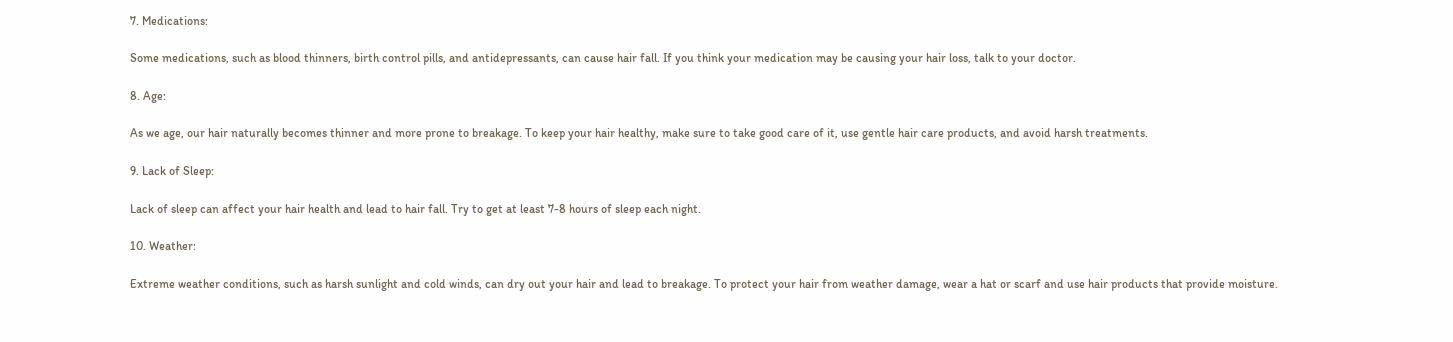7. Medications:

Some medications, such as blood thinners, birth control pills, and antidepressants, can cause hair fall. If you think your medication may be causing your hair loss, talk to your doctor.

8. Age:

As we age, our hair naturally becomes thinner and more prone to breakage. To keep your hair healthy, make sure to take good care of it, use gentle hair care products, and avoid harsh treatments.

9. Lack of Sleep:

Lack of sleep can affect your hair health and lead to hair fall. Try to get at least 7-8 hours of sleep each night.

10. Weather:

Extreme weather conditions, such as harsh sunlight and cold winds, can dry out your hair and lead to breakage. To protect your hair from weather damage, wear a hat or scarf and use hair products that provide moisture.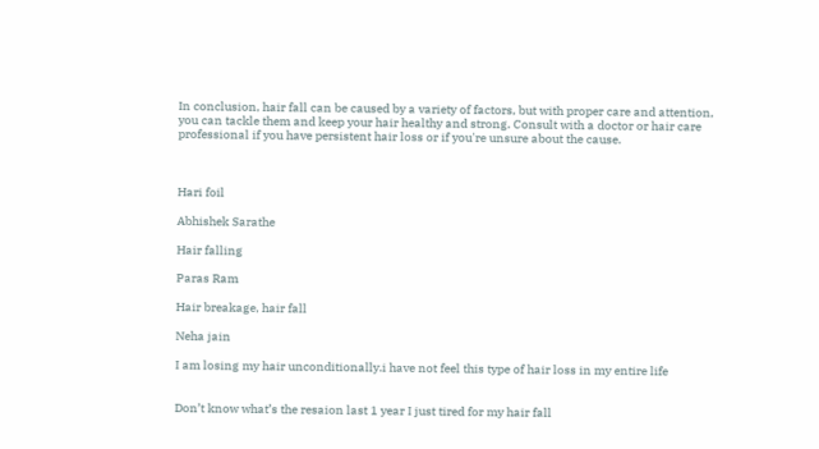In conclusion, hair fall can be caused by a variety of factors, but with proper care and attention, you can tackle them and keep your hair healthy and strong. Consult with a doctor or hair care professional if you have persistent hair loss or if you're unsure about the cause.



Hari foil

Abhishek Sarathe

Hair falling

Paras Ram

Hair breakage, hair fall

Neha jain

I am losing my hair unconditionally.i have not feel this type of hair loss in my entire life


Don’t know what’s the resaion last 1 year I just tired for my hair fall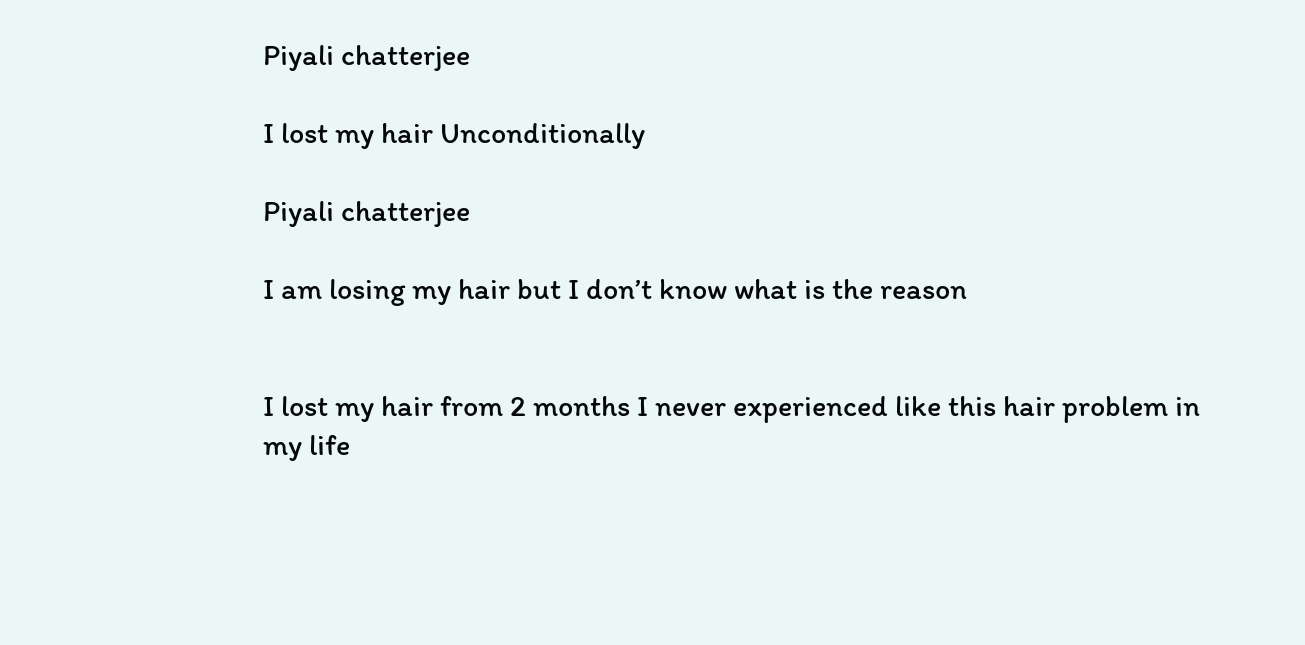Piyali chatterjee

I lost my hair Unconditionally

Piyali chatterjee

I am losing my hair but I don’t know what is the reason


I lost my hair from 2 months I never experienced like this hair problem in my life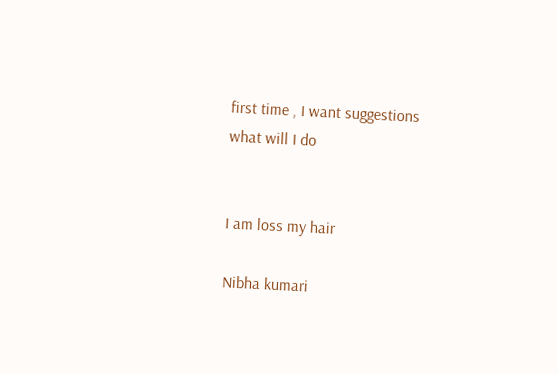first time , I want suggestions what will I do


I am loss my hair

Nibha kumari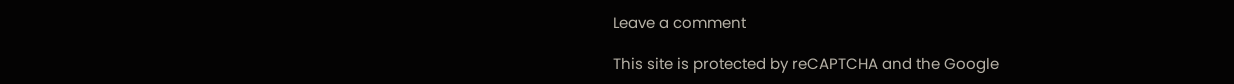Leave a comment

This site is protected by reCAPTCHA and the Google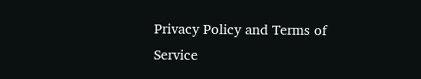Privacy Policy and Terms of Service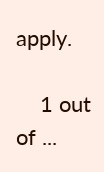apply.

    1 out of ...